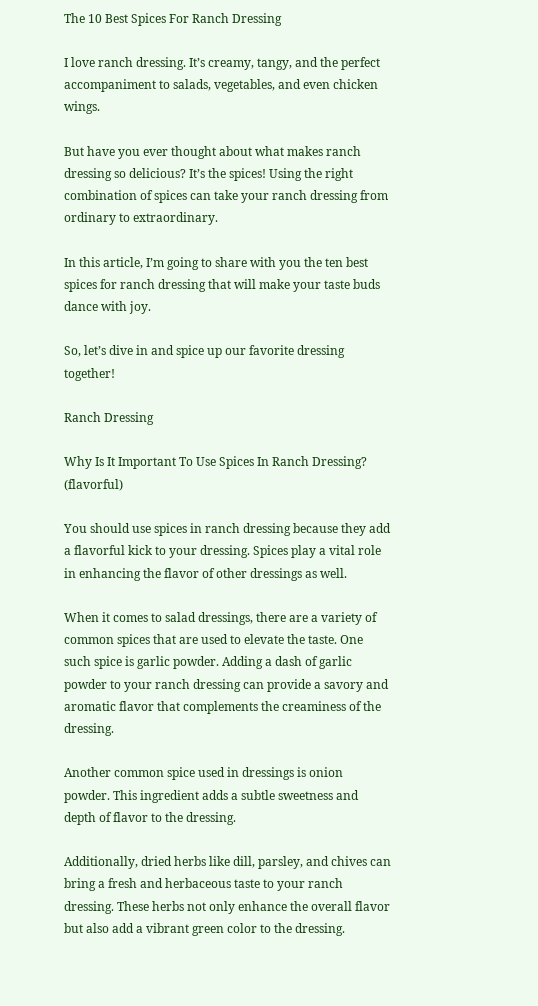The 10 Best Spices For Ranch Dressing

I love ranch dressing. It’s creamy, tangy, and the perfect accompaniment to salads, vegetables, and even chicken wings.

But have you ever thought about what makes ranch dressing so delicious? It’s the spices! Using the right combination of spices can take your ranch dressing from ordinary to extraordinary.

In this article, I’m going to share with you the ten best spices for ranch dressing that will make your taste buds dance with joy.

So, let’s dive in and spice up our favorite dressing together!

Ranch Dressing

Why Is It Important To Use Spices In Ranch Dressing? (flavorful)

You should use spices in ranch dressing because they add a flavorful kick to your dressing. Spices play a vital role in enhancing the flavor of other dressings as well.

When it comes to salad dressings, there are a variety of common spices that are used to elevate the taste. One such spice is garlic powder. Adding a dash of garlic powder to your ranch dressing can provide a savory and aromatic flavor that complements the creaminess of the dressing.

Another common spice used in dressings is onion powder. This ingredient adds a subtle sweetness and depth of flavor to the dressing.

Additionally, dried herbs like dill, parsley, and chives can bring a fresh and herbaceous taste to your ranch dressing. These herbs not only enhance the overall flavor but also add a vibrant green color to the dressing.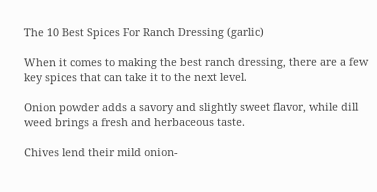The 10 Best Spices For Ranch Dressing (garlic)

When it comes to making the best ranch dressing, there are a few key spices that can take it to the next level.

Onion powder adds a savory and slightly sweet flavor, while dill weed brings a fresh and herbaceous taste.

Chives lend their mild onion-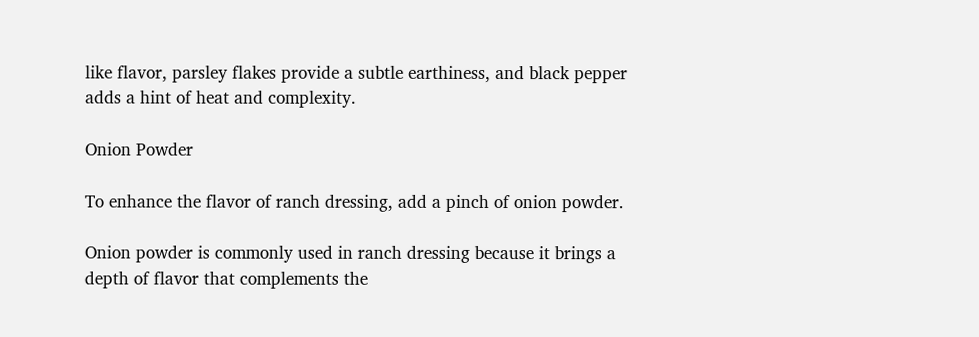like flavor, parsley flakes provide a subtle earthiness, and black pepper adds a hint of heat and complexity.

Onion Powder

To enhance the flavor of ranch dressing, add a pinch of onion powder.

Onion powder is commonly used in ranch dressing because it brings a depth of flavor that complements the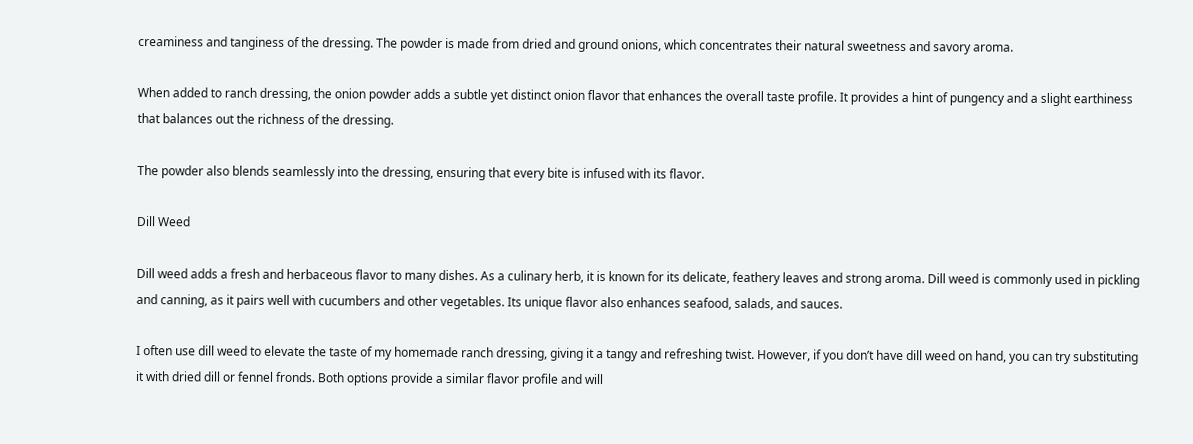creaminess and tanginess of the dressing. The powder is made from dried and ground onions, which concentrates their natural sweetness and savory aroma.

When added to ranch dressing, the onion powder adds a subtle yet distinct onion flavor that enhances the overall taste profile. It provides a hint of pungency and a slight earthiness that balances out the richness of the dressing.

The powder also blends seamlessly into the dressing, ensuring that every bite is infused with its flavor.

Dill Weed

Dill weed adds a fresh and herbaceous flavor to many dishes. As a culinary herb, it is known for its delicate, feathery leaves and strong aroma. Dill weed is commonly used in pickling and canning, as it pairs well with cucumbers and other vegetables. Its unique flavor also enhances seafood, salads, and sauces.

I often use dill weed to elevate the taste of my homemade ranch dressing, giving it a tangy and refreshing twist. However, if you don’t have dill weed on hand, you can try substituting it with dried dill or fennel fronds. Both options provide a similar flavor profile and will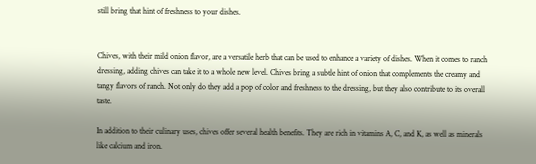still bring that hint of freshness to your dishes.


Chives, with their mild onion flavor, are a versatile herb that can be used to enhance a variety of dishes. When it comes to ranch dressing, adding chives can take it to a whole new level. Chives bring a subtle hint of onion that complements the creamy and tangy flavors of ranch. Not only do they add a pop of color and freshness to the dressing, but they also contribute to its overall taste.

In addition to their culinary uses, chives offer several health benefits. They are rich in vitamins A, C, and K, as well as minerals like calcium and iron.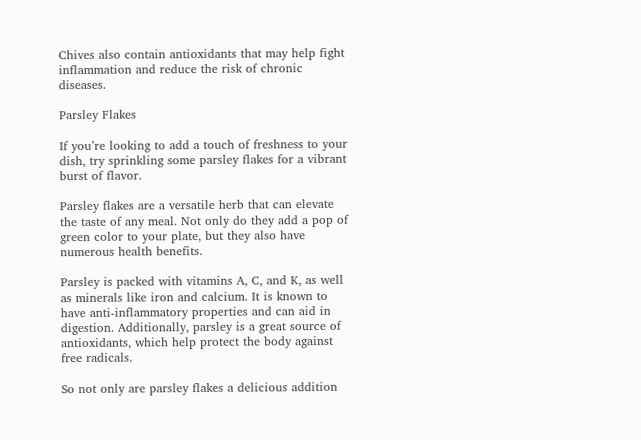Chives also contain antioxidants that may help fight inflammation and reduce the risk of chronic diseases.

Parsley Flakes

If you’re looking to add a touch of freshness to your dish, try sprinkling some parsley flakes for a vibrant burst of flavor.

Parsley flakes are a versatile herb that can elevate the taste of any meal. Not only do they add a pop of green color to your plate, but they also have numerous health benefits.

Parsley is packed with vitamins A, C, and K, as well as minerals like iron and calcium. It is known to have anti-inflammatory properties and can aid in digestion. Additionally, parsley is a great source of antioxidants, which help protect the body against free radicals.

So not only are parsley flakes a delicious addition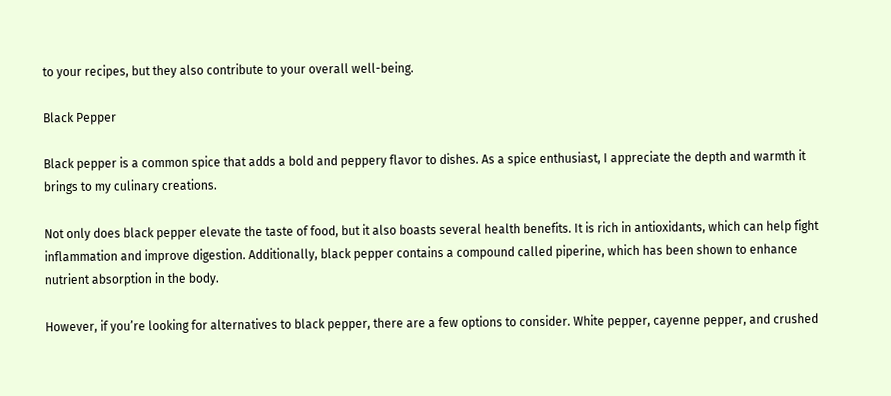to your recipes, but they also contribute to your overall well-being.

Black Pepper

Black pepper is a common spice that adds a bold and peppery flavor to dishes. As a spice enthusiast, I appreciate the depth and warmth it brings to my culinary creations.

Not only does black pepper elevate the taste of food, but it also boasts several health benefits. It is rich in antioxidants, which can help fight inflammation and improve digestion. Additionally, black pepper contains a compound called piperine, which has been shown to enhance nutrient absorption in the body.

However, if you’re looking for alternatives to black pepper, there are a few options to consider. White pepper, cayenne pepper, and crushed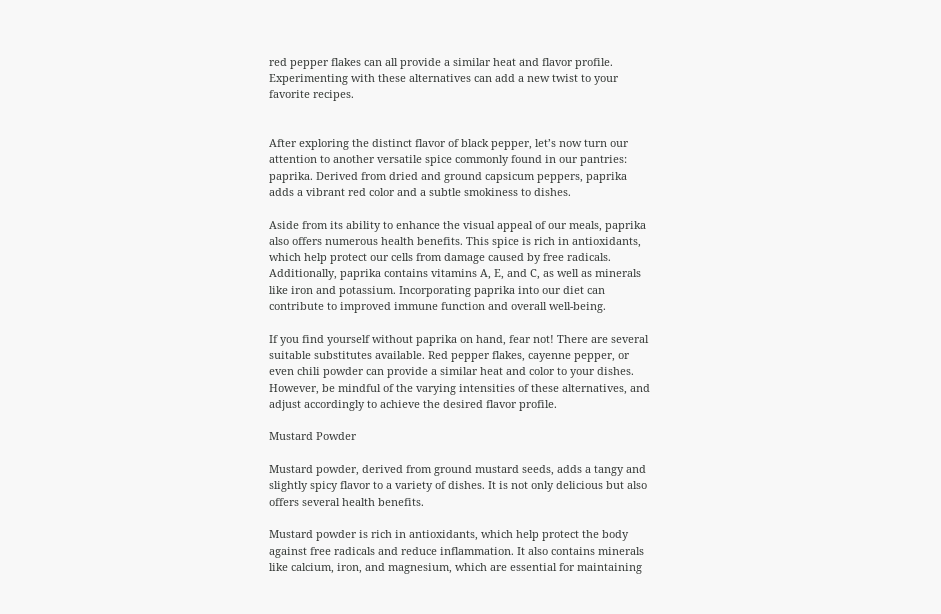red pepper flakes can all provide a similar heat and flavor profile. Experimenting with these alternatives can add a new twist to your favorite recipes.


After exploring the distinct flavor of black pepper, let’s now turn our attention to another versatile spice commonly found in our pantries: paprika. Derived from dried and ground capsicum peppers, paprika adds a vibrant red color and a subtle smokiness to dishes.

Aside from its ability to enhance the visual appeal of our meals, paprika also offers numerous health benefits. This spice is rich in antioxidants, which help protect our cells from damage caused by free radicals. Additionally, paprika contains vitamins A, E, and C, as well as minerals like iron and potassium. Incorporating paprika into our diet can contribute to improved immune function and overall well-being.

If you find yourself without paprika on hand, fear not! There are several suitable substitutes available. Red pepper flakes, cayenne pepper, or even chili powder can provide a similar heat and color to your dishes. However, be mindful of the varying intensities of these alternatives, and adjust accordingly to achieve the desired flavor profile.

Mustard Powder

Mustard powder, derived from ground mustard seeds, adds a tangy and slightly spicy flavor to a variety of dishes. It is not only delicious but also offers several health benefits.

Mustard powder is rich in antioxidants, which help protect the body against free radicals and reduce inflammation. It also contains minerals like calcium, iron, and magnesium, which are essential for maintaining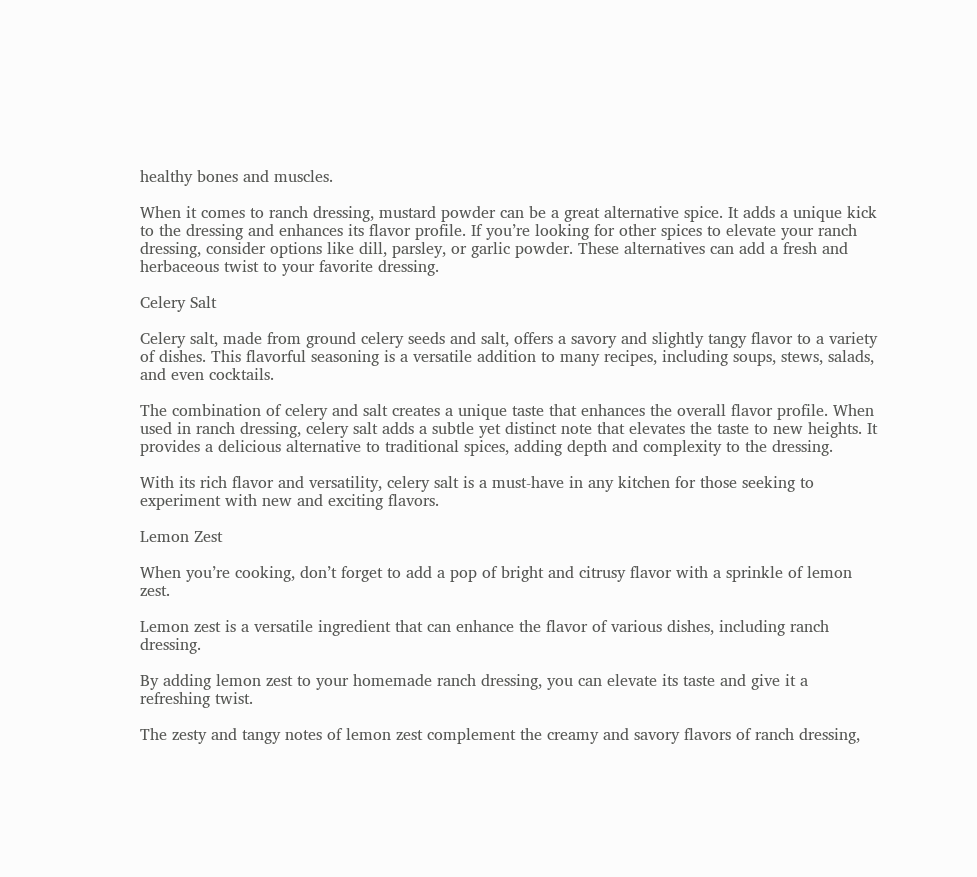healthy bones and muscles.

When it comes to ranch dressing, mustard powder can be a great alternative spice. It adds a unique kick to the dressing and enhances its flavor profile. If you’re looking for other spices to elevate your ranch dressing, consider options like dill, parsley, or garlic powder. These alternatives can add a fresh and herbaceous twist to your favorite dressing.

Celery Salt

Celery salt, made from ground celery seeds and salt, offers a savory and slightly tangy flavor to a variety of dishes. This flavorful seasoning is a versatile addition to many recipes, including soups, stews, salads, and even cocktails.

The combination of celery and salt creates a unique taste that enhances the overall flavor profile. When used in ranch dressing, celery salt adds a subtle yet distinct note that elevates the taste to new heights. It provides a delicious alternative to traditional spices, adding depth and complexity to the dressing.

With its rich flavor and versatility, celery salt is a must-have in any kitchen for those seeking to experiment with new and exciting flavors.

Lemon Zest

When you’re cooking, don’t forget to add a pop of bright and citrusy flavor with a sprinkle of lemon zest.

Lemon zest is a versatile ingredient that can enhance the flavor of various dishes, including ranch dressing.

By adding lemon zest to your homemade ranch dressing, you can elevate its taste and give it a refreshing twist.

The zesty and tangy notes of lemon zest complement the creamy and savory flavors of ranch dressing,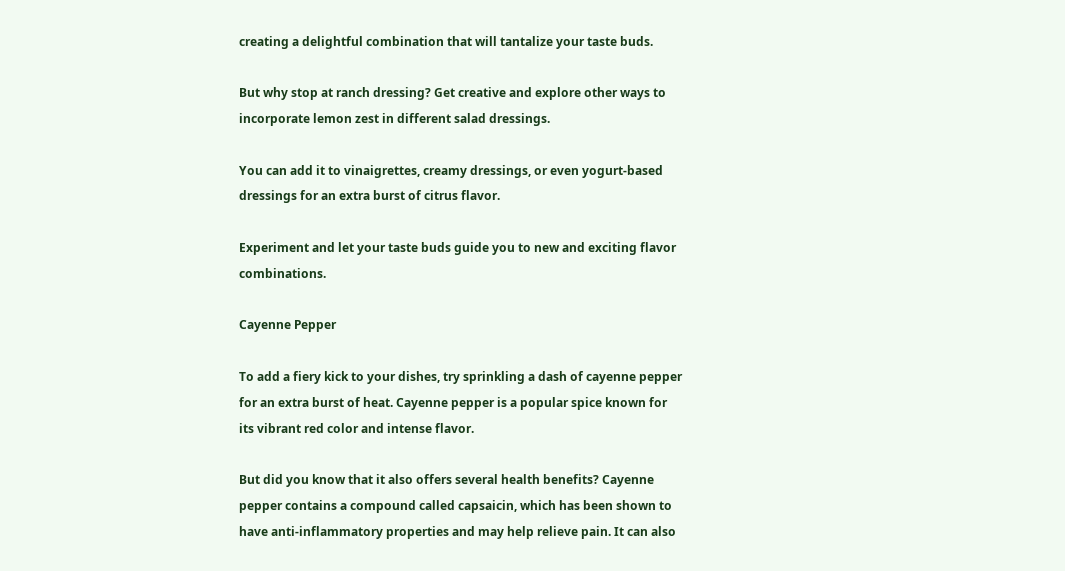creating a delightful combination that will tantalize your taste buds.

But why stop at ranch dressing? Get creative and explore other ways to incorporate lemon zest in different salad dressings.

You can add it to vinaigrettes, creamy dressings, or even yogurt-based dressings for an extra burst of citrus flavor.

Experiment and let your taste buds guide you to new and exciting flavor combinations.

Cayenne Pepper

To add a fiery kick to your dishes, try sprinkling a dash of cayenne pepper for an extra burst of heat. Cayenne pepper is a popular spice known for its vibrant red color and intense flavor.

But did you know that it also offers several health benefits? Cayenne pepper contains a compound called capsaicin, which has been shown to have anti-inflammatory properties and may help relieve pain. It can also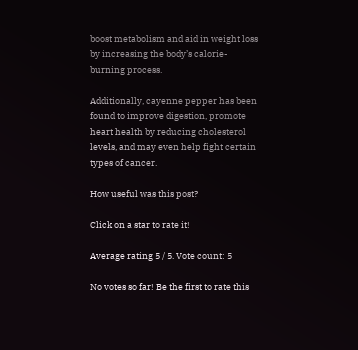boost metabolism and aid in weight loss by increasing the body’s calorie-burning process.

Additionally, cayenne pepper has been found to improve digestion, promote heart health by reducing cholesterol levels, and may even help fight certain types of cancer.

How useful was this post?

Click on a star to rate it!

Average rating 5 / 5. Vote count: 5

No votes so far! Be the first to rate this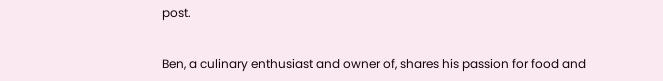post.


Ben, a culinary enthusiast and owner of, shares his passion for food and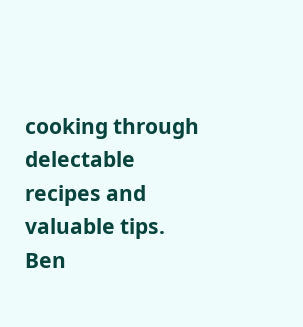cooking through delectable recipes and valuable tips. Ben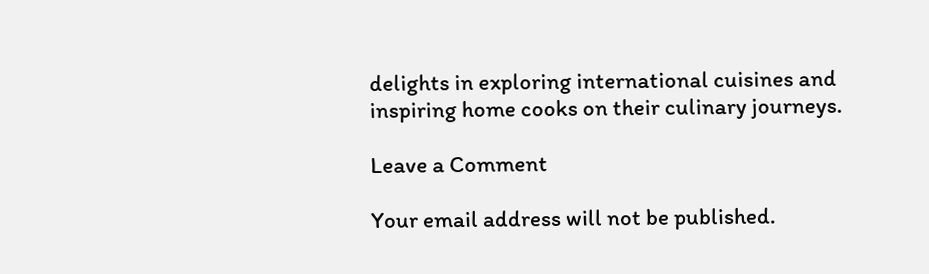delights in exploring international cuisines and inspiring home cooks on their culinary journeys.

Leave a Comment

Your email address will not be published.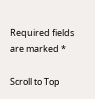Required fields are marked *

Scroll to Top